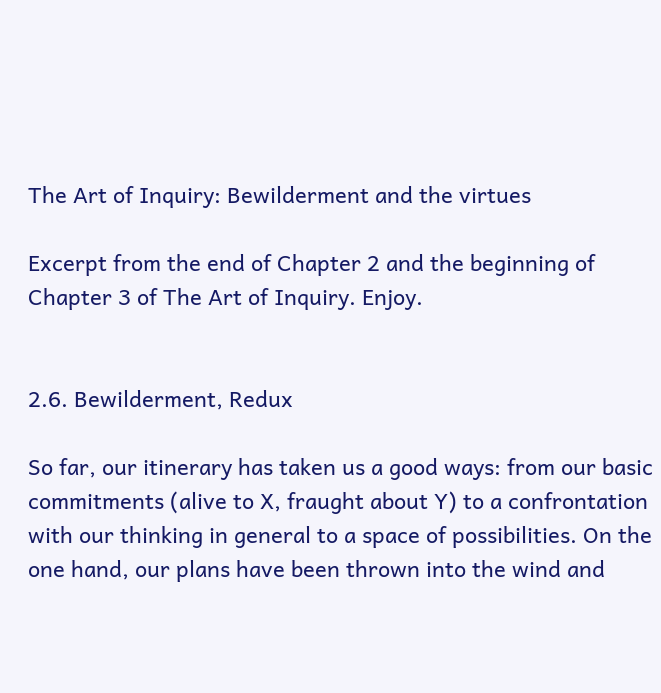The Art of Inquiry: Bewilderment and the virtues

Excerpt from the end of Chapter 2 and the beginning of Chapter 3 of The Art of Inquiry. Enjoy.


2.6. Bewilderment, Redux

So far, our itinerary has taken us a good ways: from our basic commitments (alive to X, fraught about Y) to a confrontation with our thinking in general to a space of possibilities. On the one hand, our plans have been thrown into the wind and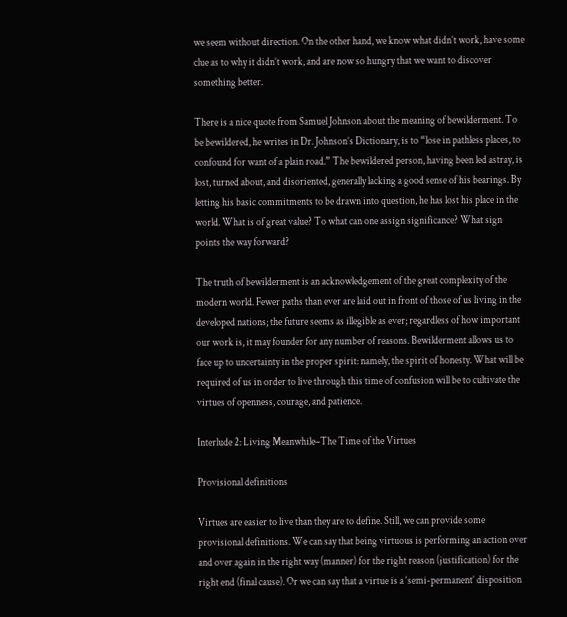we seem without direction. On the other hand, we know what didn’t work, have some clue as to why it didn’t work, and are now so hungry that we want to discover something better.

There is a nice quote from Samuel Johnson about the meaning of bewilderment. To be bewildered, he writes in Dr. Johnson’s Dictionary, is to “lose in pathless places, to confound for want of a plain road.” The bewildered person, having been led astray, is lost, turned about, and disoriented, generally lacking a good sense of his bearings. By letting his basic commitments to be drawn into question, he has lost his place in the world. What is of great value? To what can one assign significance? What sign points the way forward?

The truth of bewilderment is an acknowledgement of the great complexity of the modern world. Fewer paths than ever are laid out in front of those of us living in the developed nations; the future seems as illegible as ever; regardless of how important our work is, it may founder for any number of reasons. Bewilderment allows us to face up to uncertainty in the proper spirit: namely, the spirit of honesty. What will be required of us in order to live through this time of confusion will be to cultivate the virtues of openness, courage, and patience.

Interlude 2: Living Meanwhile–The Time of the Virtues

Provisional definitions

Virtues are easier to live than they are to define. Still, we can provide some provisional definitions. We can say that being virtuous is performing an action over and over again in the right way (manner) for the right reason (justification) for the right end (final cause). Or we can say that a virtue is a ‘semi-permanent’ disposition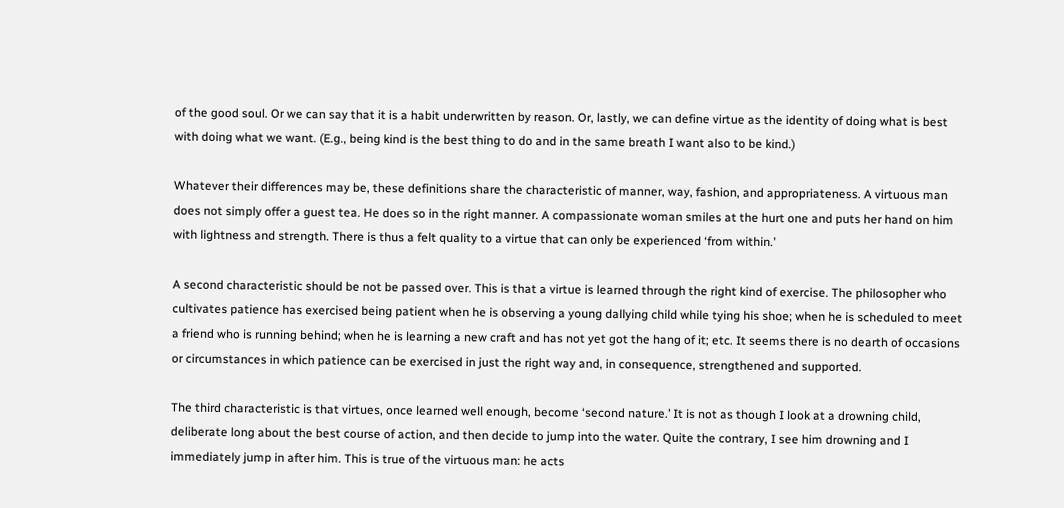of the good soul. Or we can say that it is a habit underwritten by reason. Or, lastly, we can define virtue as the identity of doing what is best with doing what we want. (E.g., being kind is the best thing to do and in the same breath I want also to be kind.)

Whatever their differences may be, these definitions share the characteristic of manner, way, fashion, and appropriateness. A virtuous man does not simply offer a guest tea. He does so in the right manner. A compassionate woman smiles at the hurt one and puts her hand on him with lightness and strength. There is thus a felt quality to a virtue that can only be experienced ‘from within.’

A second characteristic should be not be passed over. This is that a virtue is learned through the right kind of exercise. The philosopher who cultivates patience has exercised being patient when he is observing a young dallying child while tying his shoe; when he is scheduled to meet a friend who is running behind; when he is learning a new craft and has not yet got the hang of it; etc. It seems there is no dearth of occasions or circumstances in which patience can be exercised in just the right way and, in consequence, strengthened and supported.

The third characteristic is that virtues, once learned well enough, become ‘second nature.’ It is not as though I look at a drowning child, deliberate long about the best course of action, and then decide to jump into the water. Quite the contrary, I see him drowning and I immediately jump in after him. This is true of the virtuous man: he acts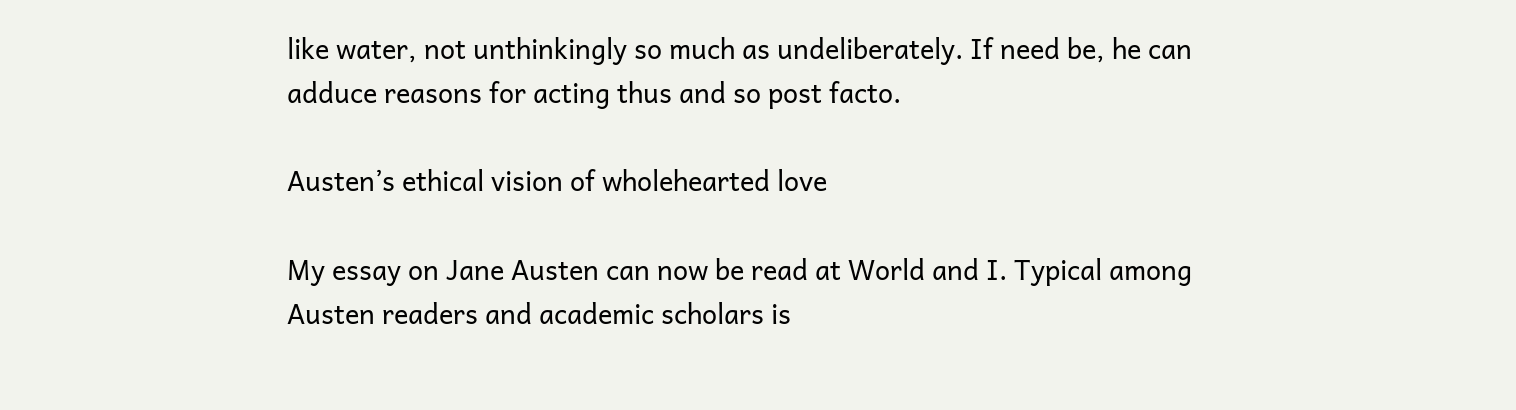like water, not unthinkingly so much as undeliberately. If need be, he can adduce reasons for acting thus and so post facto.

Austen’s ethical vision of wholehearted love

My essay on Jane Austen can now be read at World and I. Typical among Austen readers and academic scholars is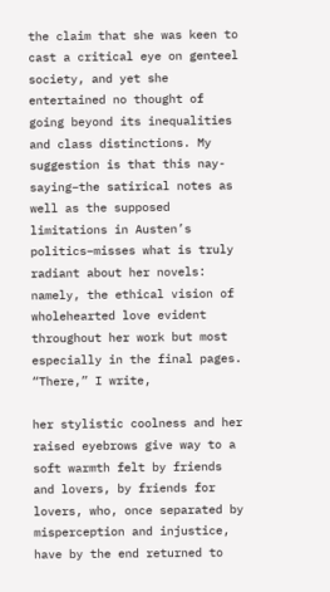the claim that she was keen to cast a critical eye on genteel society, and yet she entertained no thought of going beyond its inequalities and class distinctions. My suggestion is that this nay-saying–the satirical notes as well as the supposed limitations in Austen’s politics–misses what is truly radiant about her novels: namely, the ethical vision of wholehearted love evident throughout her work but most especially in the final pages. “There,” I write,

her stylistic coolness and her raised eyebrows give way to a soft warmth felt by friends and lovers, by friends for lovers, who, once separated by misperception and injustice, have by the end returned to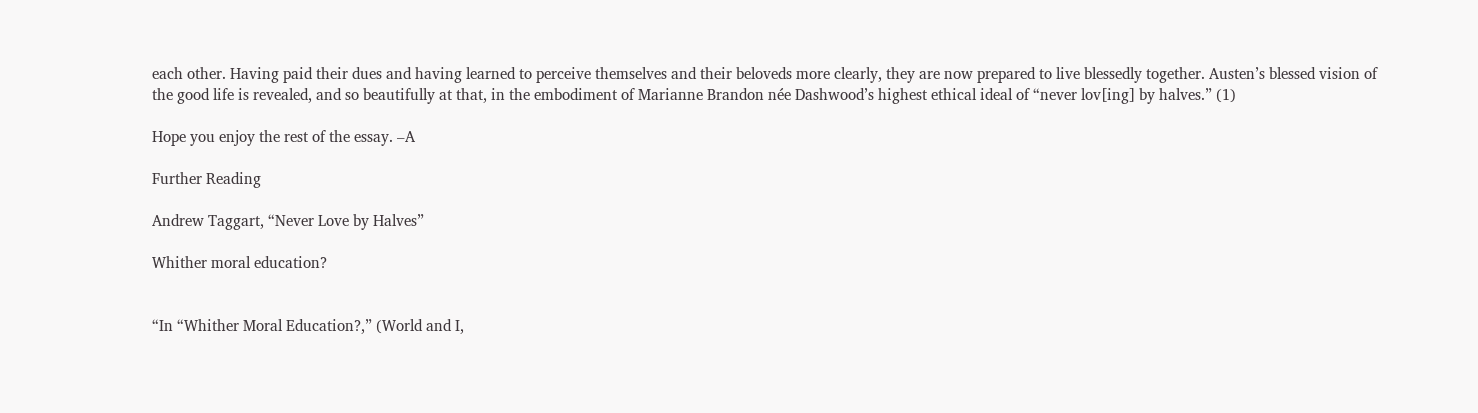each other. Having paid their dues and having learned to perceive themselves and their beloveds more clearly, they are now prepared to live blessedly together. Austen’s blessed vision of the good life is revealed, and so beautifully at that, in the embodiment of Marianne Brandon née Dashwood’s highest ethical ideal of “never lov[ing] by halves.” (1)

Hope you enjoy the rest of the essay. –A

Further Reading

Andrew Taggart, “Never Love by Halves”

Whither moral education?


“In “Whither Moral Education?,” (World and I,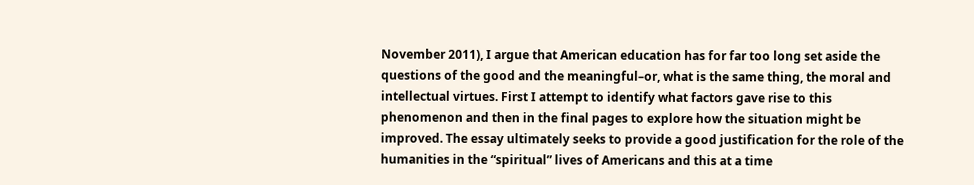November 2011), I argue that American education has for far too long set aside the questions of the good and the meaningful–or, what is the same thing, the moral and intellectual virtues. First I attempt to identify what factors gave rise to this phenomenon and then in the final pages to explore how the situation might be improved. The essay ultimately seeks to provide a good justification for the role of the humanities in the “spiritual” lives of Americans and this at a time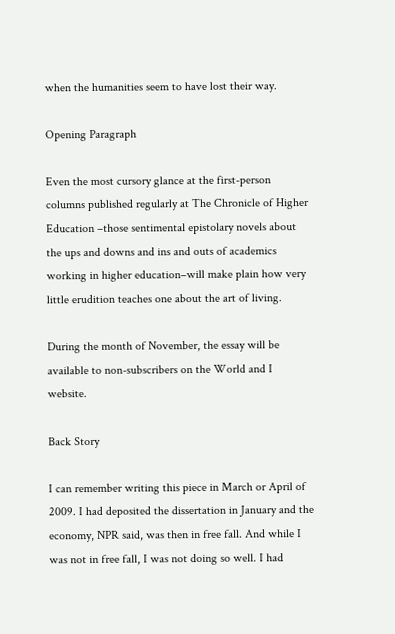when the humanities seem to have lost their way.

Opening Paragraph

Even the most cursory glance at the first-person columns published regularly at The Chronicle of Higher Education –those sentimental epistolary novels about the ups and downs and ins and outs of academics working in higher education–will make plain how very little erudition teaches one about the art of living.

During the month of November, the essay will be available to non-subscribers on the World and I website.

Back Story

I can remember writing this piece in March or April of 2009. I had deposited the dissertation in January and the economy, NPR said, was then in free fall. And while I was not in free fall, I was not doing so well. I had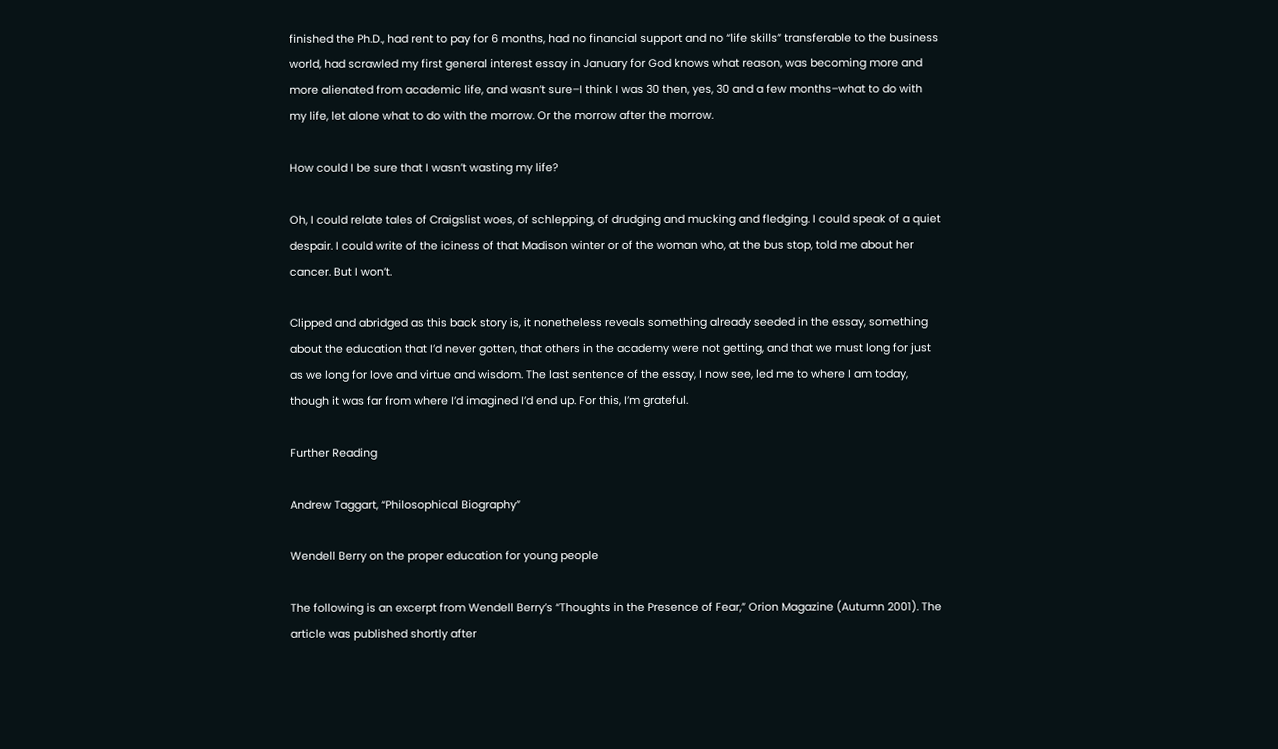finished the Ph.D., had rent to pay for 6 months, had no financial support and no “life skills” transferable to the business world, had scrawled my first general interest essay in January for God knows what reason, was becoming more and more alienated from academic life, and wasn’t sure–I think I was 30 then, yes, 30 and a few months–what to do with my life, let alone what to do with the morrow. Or the morrow after the morrow.

How could I be sure that I wasn’t wasting my life?

Oh, I could relate tales of Craigslist woes, of schlepping, of drudging and mucking and fledging. I could speak of a quiet despair. I could write of the iciness of that Madison winter or of the woman who, at the bus stop, told me about her cancer. But I won’t.

Clipped and abridged as this back story is, it nonetheless reveals something already seeded in the essay, something about the education that I’d never gotten, that others in the academy were not getting, and that we must long for just as we long for love and virtue and wisdom. The last sentence of the essay, I now see, led me to where I am today, though it was far from where I’d imagined I’d end up. For this, I’m grateful.

Further Reading

Andrew Taggart, “Philosophical Biography”

Wendell Berry on the proper education for young people

The following is an excerpt from Wendell Berry’s “Thoughts in the Presence of Fear,” Orion Magazine (Autumn 2001). The article was published shortly after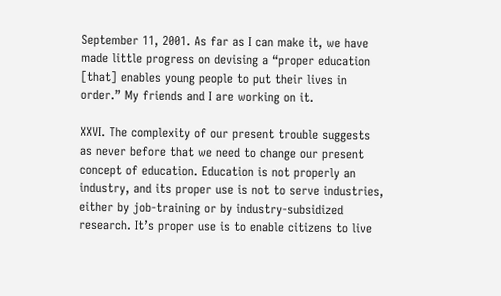September 11, 2001. As far as I can make it, we have made little progress on devising a “proper education [that] enables young people to put their lives in order.” My friends and I are working on it.

XXVI. The complexity of our present trouble suggests as never before that we need to change our present concept of education. Education is not properly an industry, and its proper use is not to serve industries, either by job-training or by industry-subsidized research. It’s proper use is to enable citizens to live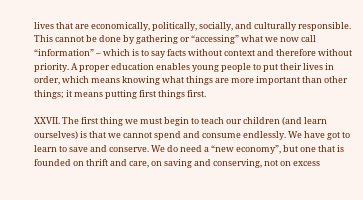lives that are economically, politically, socially, and culturally responsible. This cannot be done by gathering or “accessing” what we now call “information” – which is to say facts without context and therefore without priority. A proper education enables young people to put their lives in order, which means knowing what things are more important than other things; it means putting first things first.

XXVII. The first thing we must begin to teach our children (and learn ourselves) is that we cannot spend and consume endlessly. We have got to learn to save and conserve. We do need a “new economy”, but one that is founded on thrift and care, on saving and conserving, not on excess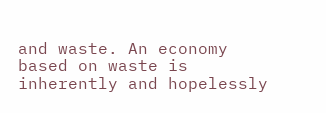and waste. An economy based on waste is inherently and hopelessly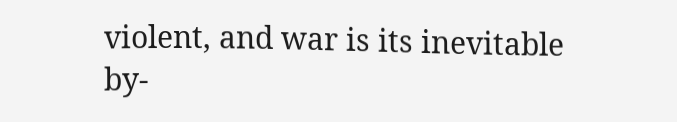violent, and war is its inevitable by-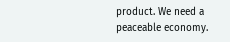product. We need a peaceable economy.